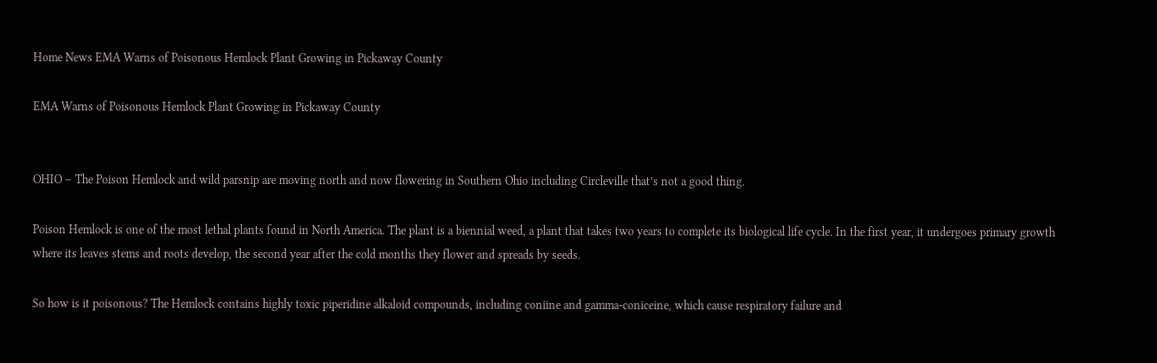Home News EMA Warns of Poisonous Hemlock Plant Growing in Pickaway County

EMA Warns of Poisonous Hemlock Plant Growing in Pickaway County


OHIO – The Poison Hemlock and wild parsnip are moving north and now flowering in Southern Ohio including Circleville that’s not a good thing.

Poison Hemlock is one of the most lethal plants found in North America. The plant is a biennial weed, a plant that takes two years to complete its biological life cycle. In the first year, it undergoes primary growth where its leaves stems and roots develop, the second year after the cold months they flower and spreads by seeds.

So how is it poisonous? The Hemlock contains highly toxic piperidine alkaloid compounds, including coniine and gamma-coniceine, which cause respiratory failure and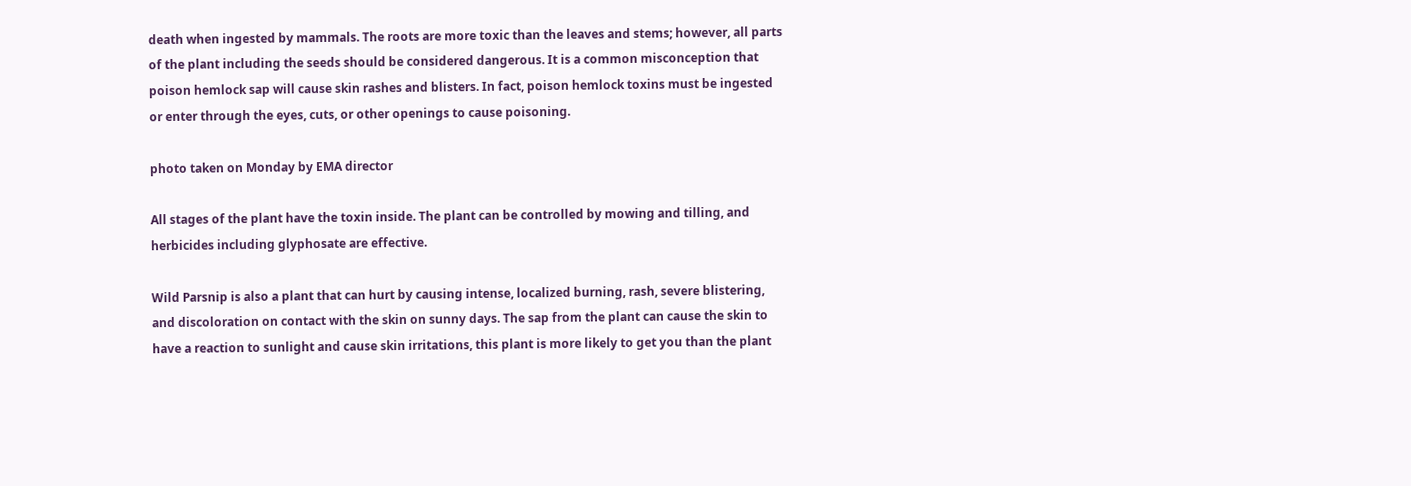death when ingested by mammals. The roots are more toxic than the leaves and stems; however, all parts of the plant including the seeds should be considered dangerous. It is a common misconception that poison hemlock sap will cause skin rashes and blisters. In fact, poison hemlock toxins must be ingested or enter through the eyes, cuts, or other openings to cause poisoning.

photo taken on Monday by EMA director

All stages of the plant have the toxin inside. The plant can be controlled by mowing and tilling, and herbicides including glyphosate are effective.

Wild Parsnip is also a plant that can hurt by causing intense, localized burning, rash, severe blistering, and discoloration on contact with the skin on sunny days. The sap from the plant can cause the skin to have a reaction to sunlight and cause skin irritations, this plant is more likely to get you than the plant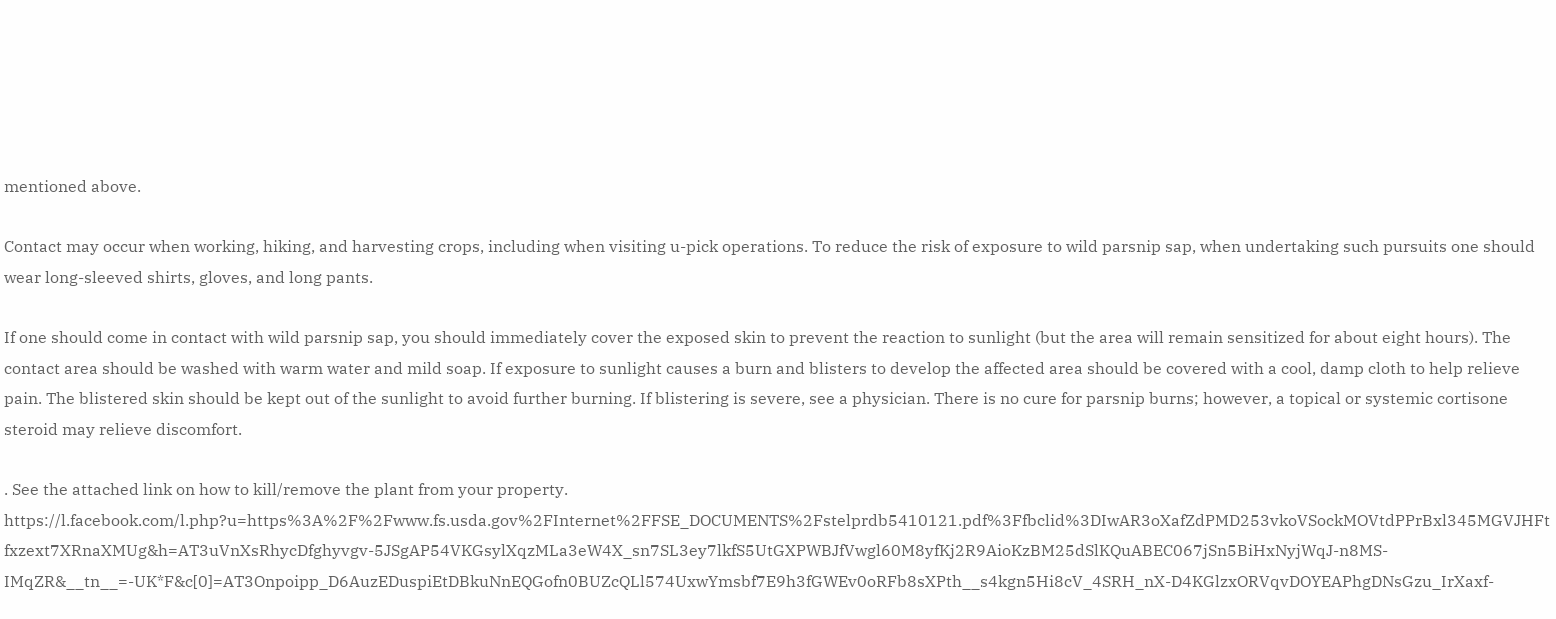mentioned above.

Contact may occur when working, hiking, and harvesting crops, including when visiting u-pick operations. To reduce the risk of exposure to wild parsnip sap, when undertaking such pursuits one should wear long-sleeved shirts, gloves, and long pants.

If one should come in contact with wild parsnip sap, you should immediately cover the exposed skin to prevent the reaction to sunlight (but the area will remain sensitized for about eight hours). The contact area should be washed with warm water and mild soap. If exposure to sunlight causes a burn and blisters to develop the affected area should be covered with a cool, damp cloth to help relieve pain. The blistered skin should be kept out of the sunlight to avoid further burning. If blistering is severe, see a physician. There is no cure for parsnip burns; however, a topical or systemic cortisone steroid may relieve discomfort.

. See the attached link on how to kill/remove the plant from your property. https://l.facebook.com/l.php?u=https%3A%2F%2Fwww.fs.usda.gov%2FInternet%2FFSE_DOCUMENTS%2Fstelprdb5410121.pdf%3Ffbclid%3DIwAR3oXafZdPMD253vkoVSockMOVtdPPrBxl345MGVJHFtfxzext7XRnaXMUg&h=AT3uVnXsRhycDfghyvgv-5JSgAP54VKGsylXqzMLa3eW4X_sn7SL3ey7lkfS5UtGXPWBJfVwgl60M8yfKj2R9AioKzBM25dSlKQuABEC067jSn5BiHxNyjWqJ-n8MS-IMqZR&__tn__=-UK*F&c[0]=AT3Onpoipp_D6AuzEDuspiEtDBkuNnEQGofn0BUZcQLl574UxwYmsbf7E9h3fGWEv0oRFb8sXPth__s4kgn5Hi8cV_4SRH_nX-D4KGlzxORVqvDOYEAPhgDNsGzu_IrXaxf-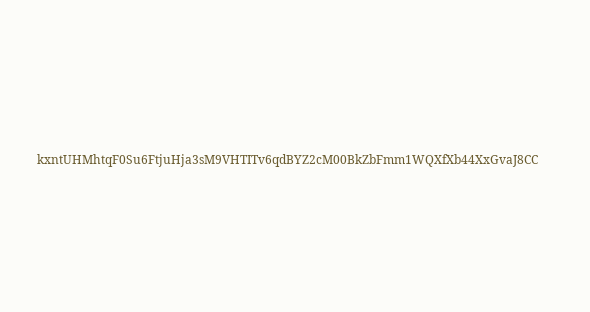kxntUHMhtqF0Su6FtjuHja3sM9VHTITv6qdBYZ2cM00BkZbFmm1WQXfXb44XxGvaJ8CC